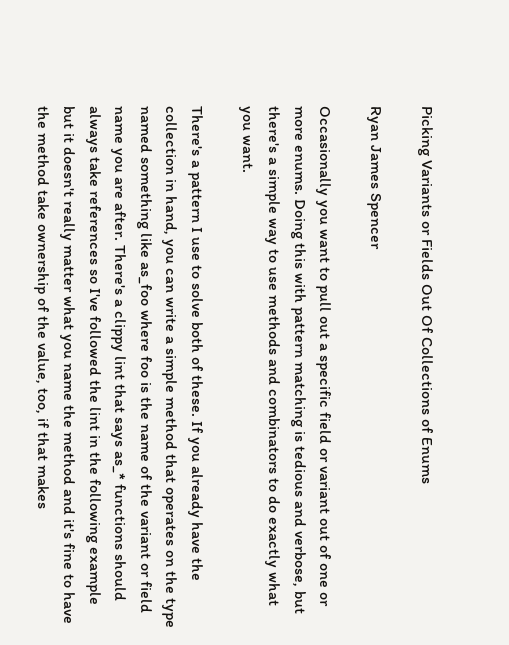Picking Variants or Fields Out Of Collections of Enums

Ryan James Spencer

Occasionally you want to pull out a specific field or variant out of one or more enums. Doing this with pattern matching is tedious and verbose, but there's a simple way to use methods and combinators to do exactly what you want.

There's a pattern I use to solve both of these. If you already have the collection in hand, you can write a simple method that operates on the type named something like as_foo where foo is the name of the variant or field name you are after. There's a clippy lint that says as_* functions should always take references so I've followed the lint in the following example but it doesn't really matter what you name the method and it's fine to have the method take ownership of the value, too, if that makes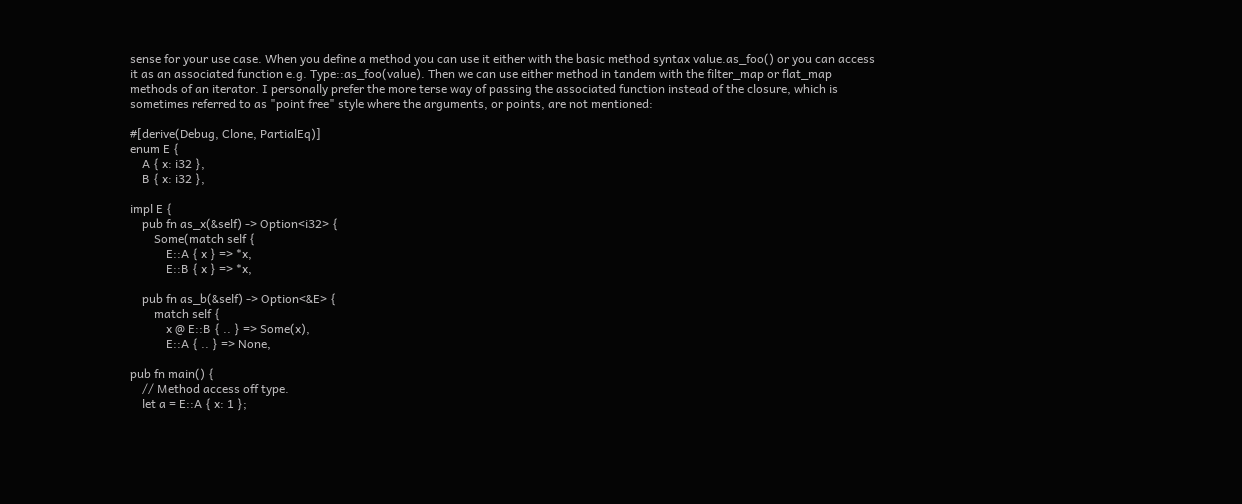sense for your use case. When you define a method you can use it either with the basic method syntax value.as_foo() or you can access it as an associated function e.g. Type::as_foo(value). Then we can use either method in tandem with the filter_map or flat_map methods of an iterator. I personally prefer the more terse way of passing the associated function instead of the closure, which is sometimes referred to as "point free" style where the arguments, or points, are not mentioned:

#[derive(Debug, Clone, PartialEq)]
enum E {
    A { x: i32 },
    B { x: i32 },

impl E {
    pub fn as_x(&self) -> Option<i32> {
        Some(match self {
            E::A { x } => *x,
            E::B { x } => *x,

    pub fn as_b(&self) -> Option<&E> {
        match self {
            x @ E::B { .. } => Some(x),
            E::A { .. } => None,

pub fn main() {
    // Method access off type.
    let a = E::A { x: 1 };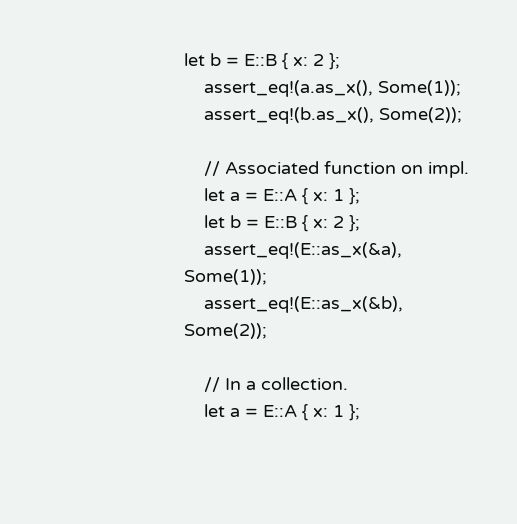let b = E::B { x: 2 };
    assert_eq!(a.as_x(), Some(1));
    assert_eq!(b.as_x(), Some(2));

    // Associated function on impl.
    let a = E::A { x: 1 };
    let b = E::B { x: 2 };
    assert_eq!(E::as_x(&a), Some(1));
    assert_eq!(E::as_x(&b), Some(2));

    // In a collection.
    let a = E::A { x: 1 };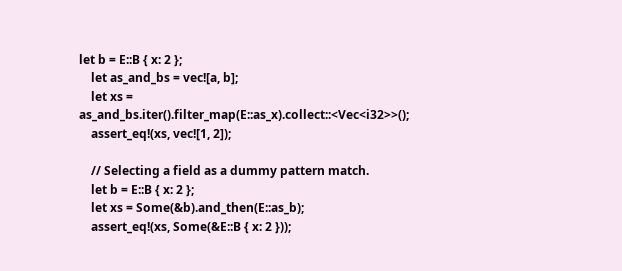let b = E::B { x: 2 };
    let as_and_bs = vec![a, b];
    let xs = as_and_bs.iter().filter_map(E::as_x).collect::<Vec<i32>>();
    assert_eq!(xs, vec![1, 2]);

    // Selecting a field as a dummy pattern match.
    let b = E::B { x: 2 };
    let xs = Some(&b).and_then(E::as_b);
    assert_eq!(xs, Some(&E::B { x: 2 }));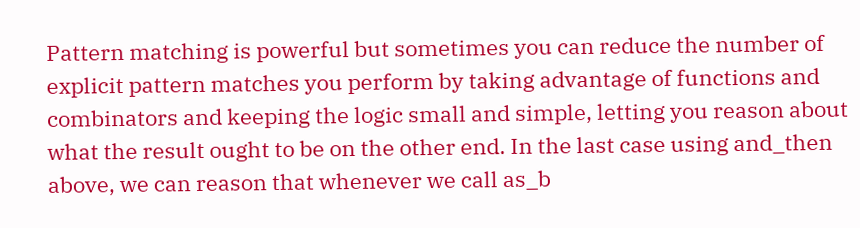Pattern matching is powerful but sometimes you can reduce the number of explicit pattern matches you perform by taking advantage of functions and combinators and keeping the logic small and simple, letting you reason about what the result ought to be on the other end. In the last case using and_then above, we can reason that whenever we call as_b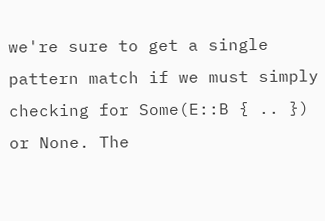we're sure to get a single pattern match if we must simply checking for Some(E::B { .. }) or None. The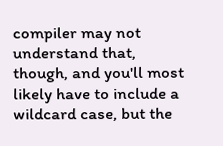compiler may not understand that, though, and you'll most likely have to include a wildcard case, but the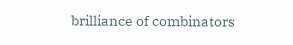brilliance of combinators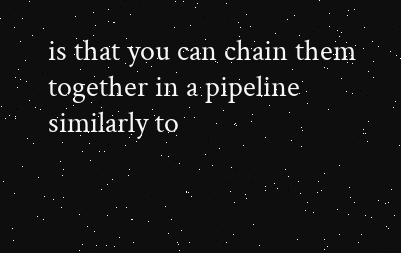is that you can chain them together in a pipeline similarly to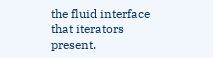the fluid interface that iterators present.